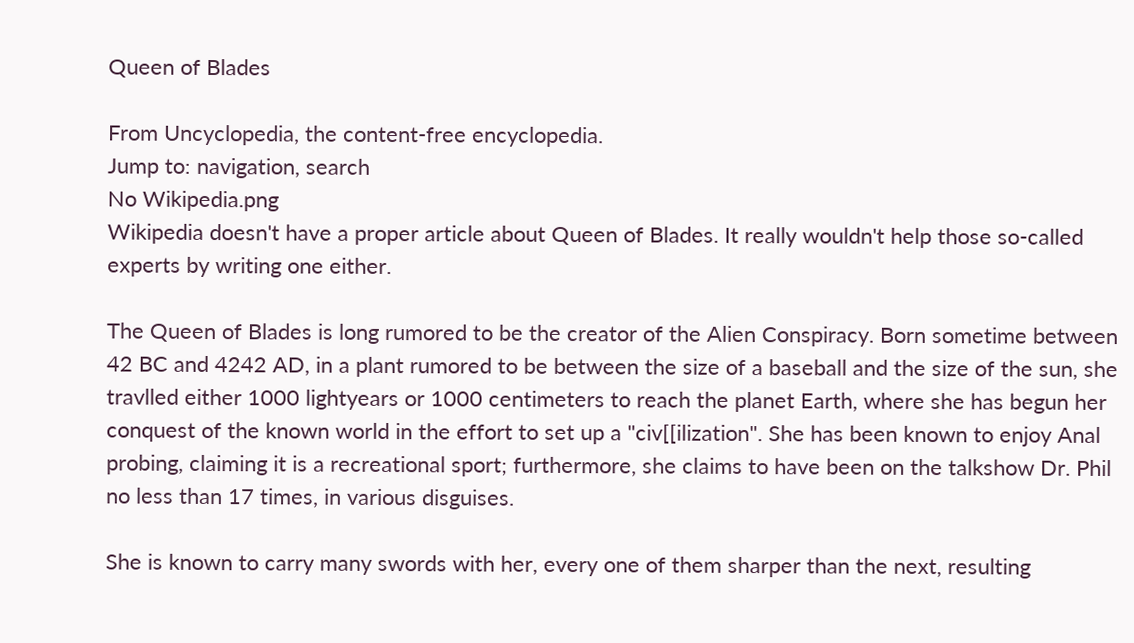Queen of Blades

From Uncyclopedia, the content-free encyclopedia.
Jump to: navigation, search
No Wikipedia.png
Wikipedia doesn't have a proper article about Queen of Blades. It really wouldn't help those so-called experts by writing one either.

The Queen of Blades is long rumored to be the creator of the Alien Conspiracy. Born sometime between 42 BC and 4242 AD, in a plant rumored to be between the size of a baseball and the size of the sun, she travlled either 1000 lightyears or 1000 centimeters to reach the planet Earth, where she has begun her conquest of the known world in the effort to set up a "civ[[ilization". She has been known to enjoy Anal probing, claiming it is a recreational sport; furthermore, she claims to have been on the talkshow Dr. Phil no less than 17 times, in various disguises.

She is known to carry many swords with her, every one of them sharper than the next, resulting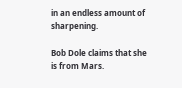in an endless amount of sharpening.

Bob Dole claims that she is from Mars.